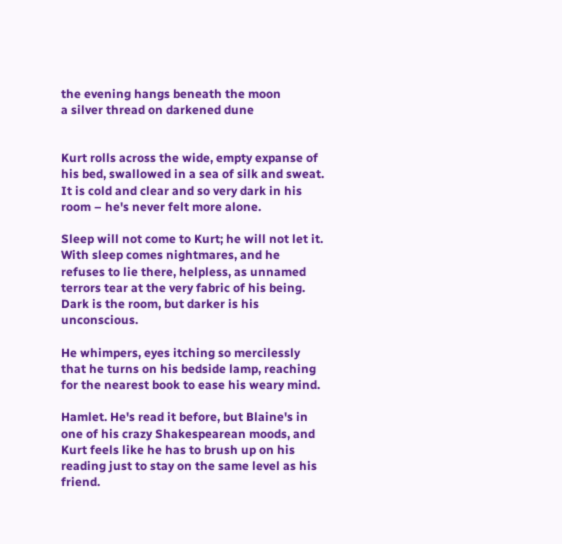the evening hangs beneath the moon
a silver thread on darkened dune


Kurt rolls across the wide, empty expanse of his bed, swallowed in a sea of silk and sweat. It is cold and clear and so very dark in his room – he's never felt more alone.

Sleep will not come to Kurt; he will not let it. With sleep comes nightmares, and he refuses to lie there, helpless, as unnamed terrors tear at the very fabric of his being. Dark is the room, but darker is his unconscious.

He whimpers, eyes itching so mercilessly that he turns on his bedside lamp, reaching for the nearest book to ease his weary mind.

Hamlet. He's read it before, but Blaine's in one of his crazy Shakespearean moods, and Kurt feels like he has to brush up on his reading just to stay on the same level as his friend.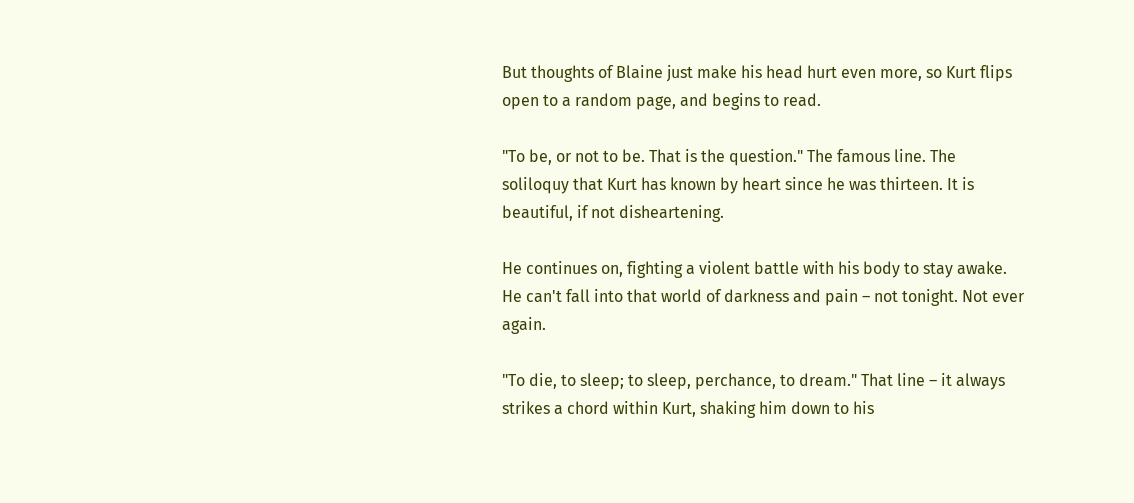But thoughts of Blaine just make his head hurt even more, so Kurt flips open to a random page, and begins to read.

"To be, or not to be. That is the question." The famous line. The soliloquy that Kurt has known by heart since he was thirteen. It is beautiful, if not disheartening.

He continues on, fighting a violent battle with his body to stay awake. He can't fall into that world of darkness and pain – not tonight. Not ever again.

"To die, to sleep; to sleep, perchance, to dream." That line – it always strikes a chord within Kurt, shaking him down to his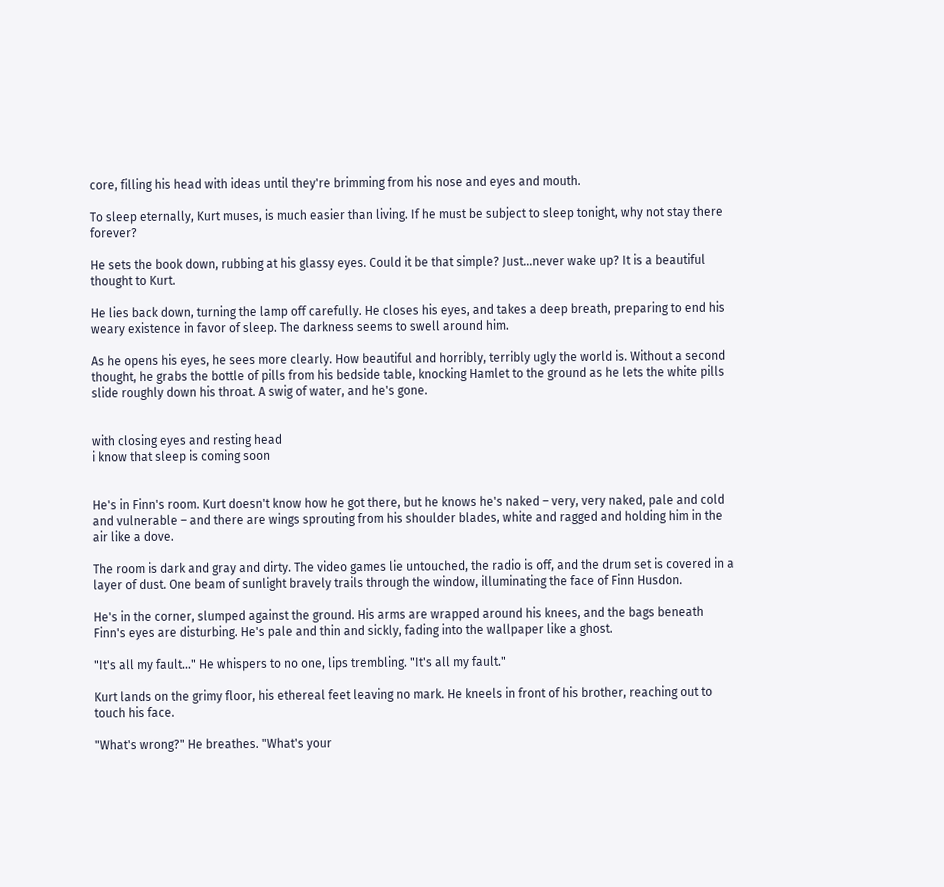core, filling his head with ideas until they're brimming from his nose and eyes and mouth.

To sleep eternally, Kurt muses, is much easier than living. If he must be subject to sleep tonight, why not stay there forever?

He sets the book down, rubbing at his glassy eyes. Could it be that simple? Just…never wake up? It is a beautiful thought to Kurt.

He lies back down, turning the lamp off carefully. He closes his eyes, and takes a deep breath, preparing to end his weary existence in favor of sleep. The darkness seems to swell around him.

As he opens his eyes, he sees more clearly. How beautiful and horribly, terribly ugly the world is. Without a second thought, he grabs the bottle of pills from his bedside table, knocking Hamlet to the ground as he lets the white pills slide roughly down his throat. A swig of water, and he's gone.


with closing eyes and resting head
i know that sleep is coming soon


He's in Finn's room. Kurt doesn't know how he got there, but he knows he's naked – very, very naked, pale and cold and vulnerable – and there are wings sprouting from his shoulder blades, white and ragged and holding him in the air like a dove.

The room is dark and gray and dirty. The video games lie untouched, the radio is off, and the drum set is covered in a layer of dust. One beam of sunlight bravely trails through the window, illuminating the face of Finn Husdon.

He's in the corner, slumped against the ground. His arms are wrapped around his knees, and the bags beneath Finn's eyes are disturbing. He's pale and thin and sickly, fading into the wallpaper like a ghost.

"It's all my fault…" He whispers to no one, lips trembling. "It's all my fault."

Kurt lands on the grimy floor, his ethereal feet leaving no mark. He kneels in front of his brother, reaching out to touch his face.

"What's wrong?" He breathes. "What's your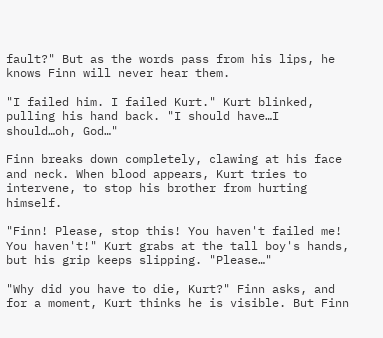fault?" But as the words pass from his lips, he knows Finn will never hear them.

"I failed him. I failed Kurt." Kurt blinked, pulling his hand back. "I should have…I should…oh, God…"

Finn breaks down completely, clawing at his face and neck. When blood appears, Kurt tries to intervene, to stop his brother from hurting himself.

"Finn! Please, stop this! You haven't failed me! You haven't!" Kurt grabs at the tall boy's hands, but his grip keeps slipping. "Please…"

"Why did you have to die, Kurt?" Finn asks, and for a moment, Kurt thinks he is visible. But Finn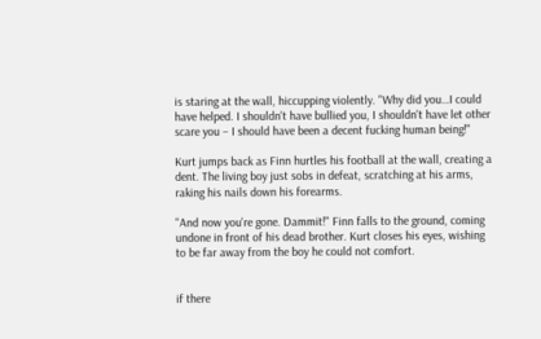is staring at the wall, hiccupping violently. "Why did you…I could have helped. I shouldn't have bullied you, I shouldn't have let other scare you – I should have been a decent fucking human being!"

Kurt jumps back as Finn hurtles his football at the wall, creating a dent. The living boy just sobs in defeat, scratching at his arms, raking his nails down his forearms.

"And now you're gone. Dammit!" Finn falls to the ground, coming undone in front of his dead brother. Kurt closes his eyes, wishing to be far away from the boy he could not comfort.


if there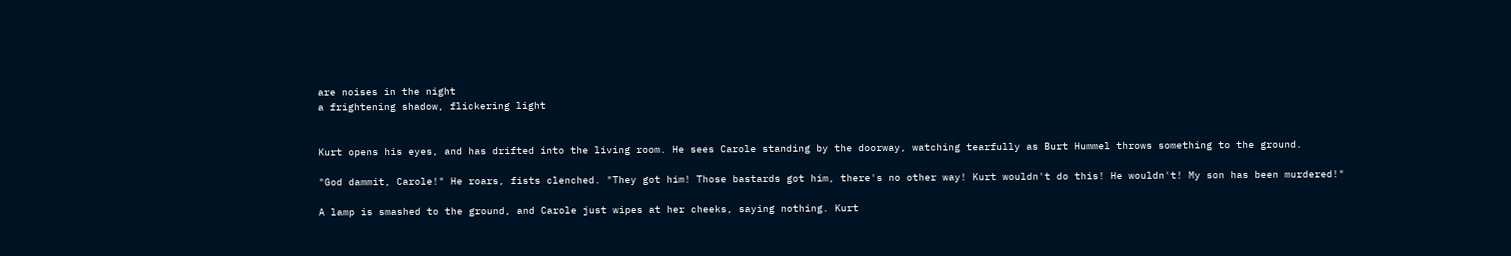are noises in the night
a frightening shadow, flickering light


Kurt opens his eyes, and has drifted into the living room. He sees Carole standing by the doorway, watching tearfully as Burt Hummel throws something to the ground.

"God dammit, Carole!" He roars, fists clenched. "They got him! Those bastards got him, there's no other way! Kurt wouldn't do this! He wouldn't! My son has been murdered!"

A lamp is smashed to the ground, and Carole just wipes at her cheeks, saying nothing. Kurt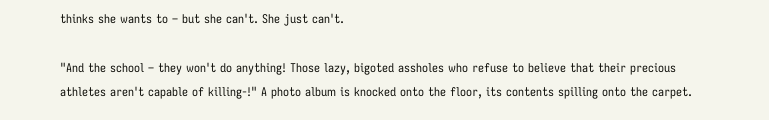thinks she wants to – but she can't. She just can't.

"And the school – they won't do anything! Those lazy, bigoted assholes who refuse to believe that their precious athletes aren't capable of killing-!" A photo album is knocked onto the floor, its contents spilling onto the carpet.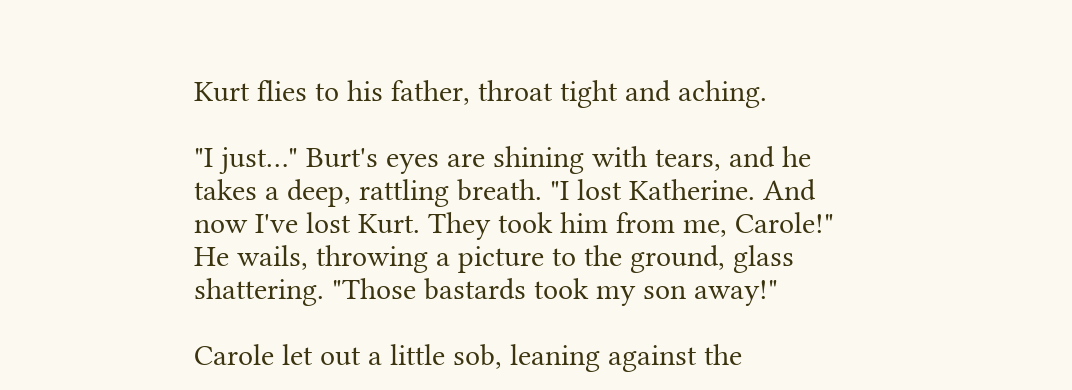Kurt flies to his father, throat tight and aching.

"I just…" Burt's eyes are shining with tears, and he takes a deep, rattling breath. "I lost Katherine. And now I've lost Kurt. They took him from me, Carole!" He wails, throwing a picture to the ground, glass shattering. "Those bastards took my son away!"

Carole let out a little sob, leaning against the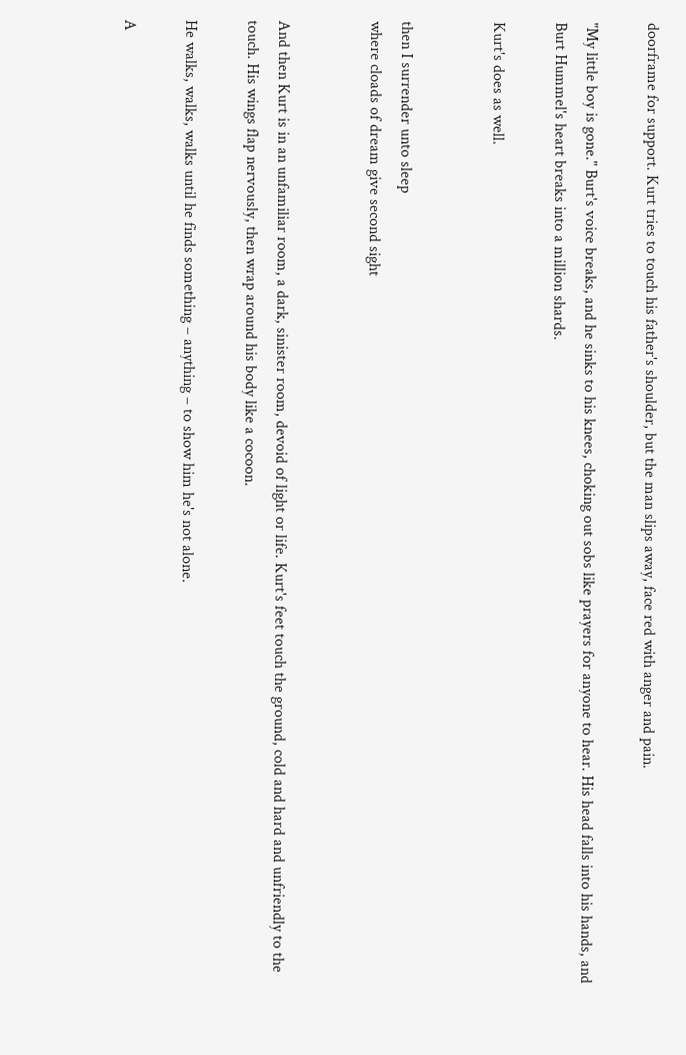doorframe for support. Kurt tries to touch his father's shoulder, but the man slips away, face red with anger and pain.

"My little boy is gone." Burt's voice breaks, and he sinks to his knees, choking out sobs like prayers for anyone to hear. His head falls into his hands, and Burt Hummel's heart breaks into a million shards.

Kurt's does as well.


then I surrender unto sleep
where cloads of dream give second sight


And then Kurt is in an unfamiliar room, a dark, sinister room, devoid of light or life. Kurt's feet touch the ground, cold and hard and unfriendly to the touch. His wings flap nervously, then wrap around his body like a cocoon.

He walks, walks, walks until he finds something – anything – to show him he's not alone.

A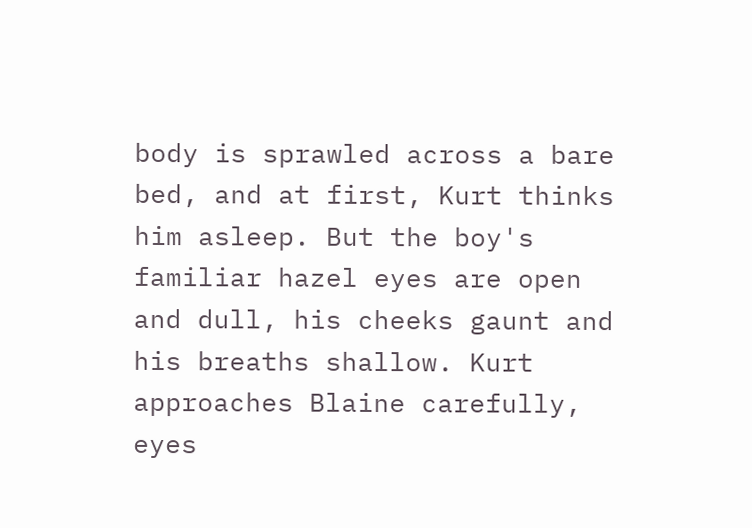body is sprawled across a bare bed, and at first, Kurt thinks him asleep. But the boy's familiar hazel eyes are open and dull, his cheeks gaunt and his breaths shallow. Kurt approaches Blaine carefully, eyes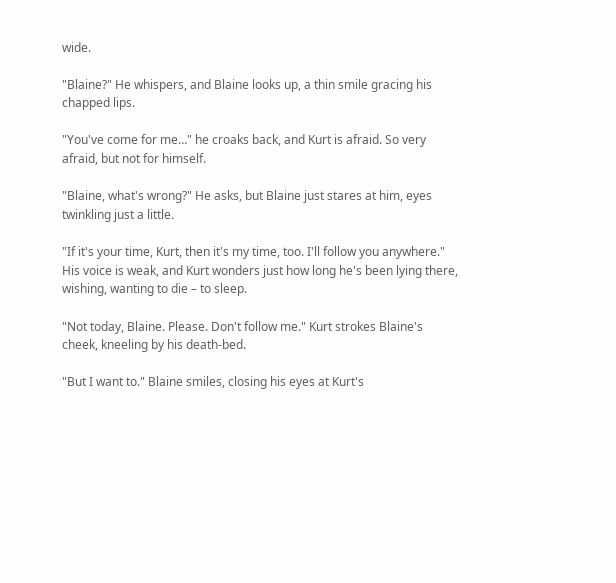wide.

"Blaine?" He whispers, and Blaine looks up, a thin smile gracing his chapped lips.

"You've come for me…" he croaks back, and Kurt is afraid. So very afraid, but not for himself.

"Blaine, what's wrong?" He asks, but Blaine just stares at him, eyes twinkling just a little.

"If it's your time, Kurt, then it's my time, too. I'll follow you anywhere." His voice is weak, and Kurt wonders just how long he's been lying there, wishing, wanting to die – to sleep.

"Not today, Blaine. Please. Don't follow me." Kurt strokes Blaine's cheek, kneeling by his death-bed.

"But I want to." Blaine smiles, closing his eyes at Kurt's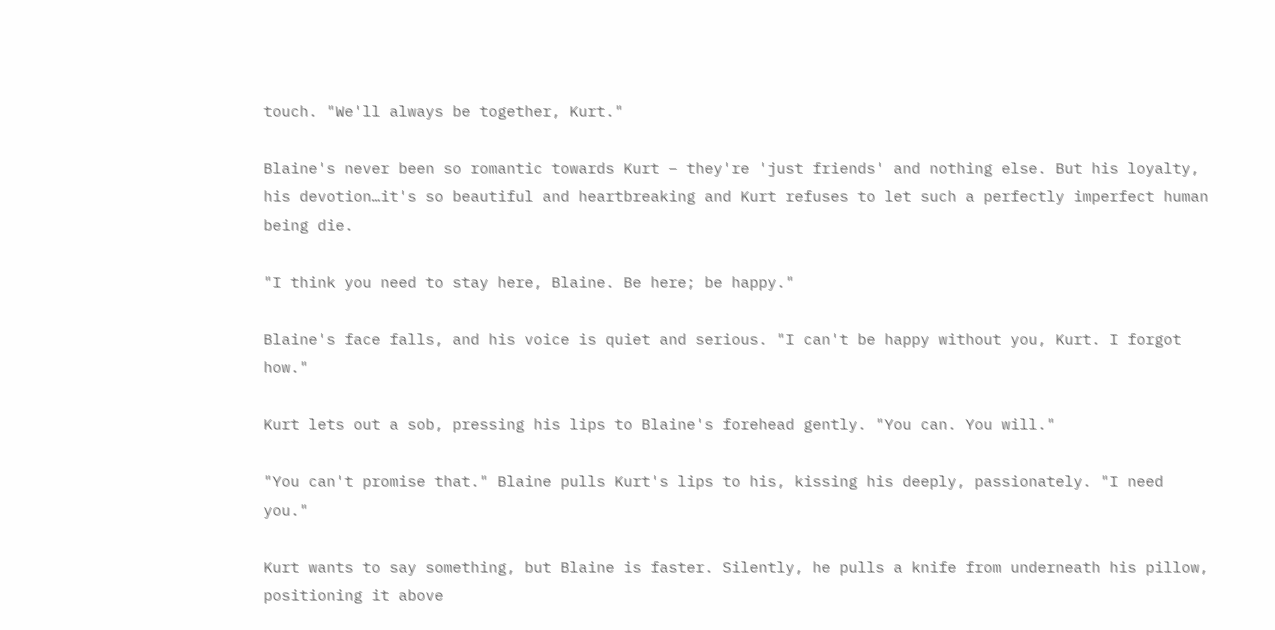touch. "We'll always be together, Kurt."

Blaine's never been so romantic towards Kurt – they're 'just friends' and nothing else. But his loyalty, his devotion…it's so beautiful and heartbreaking and Kurt refuses to let such a perfectly imperfect human being die.

"I think you need to stay here, Blaine. Be here; be happy."

Blaine's face falls, and his voice is quiet and serious. "I can't be happy without you, Kurt. I forgot how."

Kurt lets out a sob, pressing his lips to Blaine's forehead gently. "You can. You will."

"You can't promise that." Blaine pulls Kurt's lips to his, kissing his deeply, passionately. "I need you."

Kurt wants to say something, but Blaine is faster. Silently, he pulls a knife from underneath his pillow, positioning it above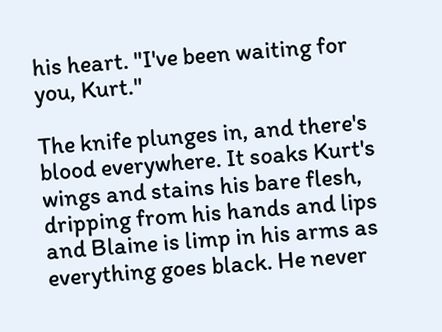his heart. "I've been waiting for you, Kurt."

The knife plunges in, and there's blood everywhere. It soaks Kurt's wings and stains his bare flesh, dripping from his hands and lips and Blaine is limp in his arms as everything goes black. He never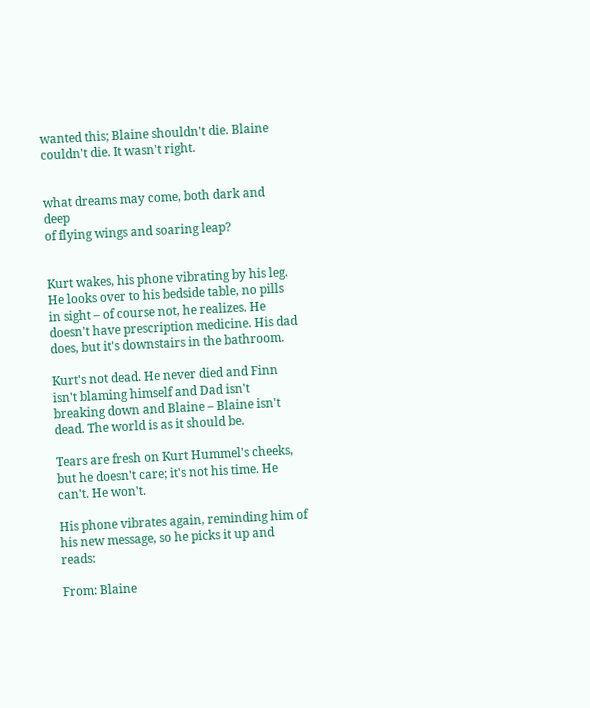wanted this; Blaine shouldn't die. Blaine couldn't die. It wasn't right.


what dreams may come, both dark and deep
of flying wings and soaring leap?


Kurt wakes, his phone vibrating by his leg. He looks over to his bedside table, no pills in sight – of course not, he realizes. He doesn't have prescription medicine. His dad does, but it's downstairs in the bathroom.

Kurt's not dead. He never died and Finn isn't blaming himself and Dad isn't breaking down and Blaine – Blaine isn't dead. The world is as it should be.

Tears are fresh on Kurt Hummel's cheeks, but he doesn't care; it's not his time. He can't. He won't.

His phone vibrates again, reminding him of his new message, so he picks it up and reads:

From: Blaine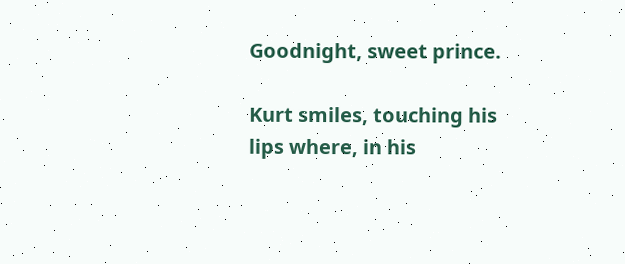Goodnight, sweet prince.

Kurt smiles, touching his lips where, in his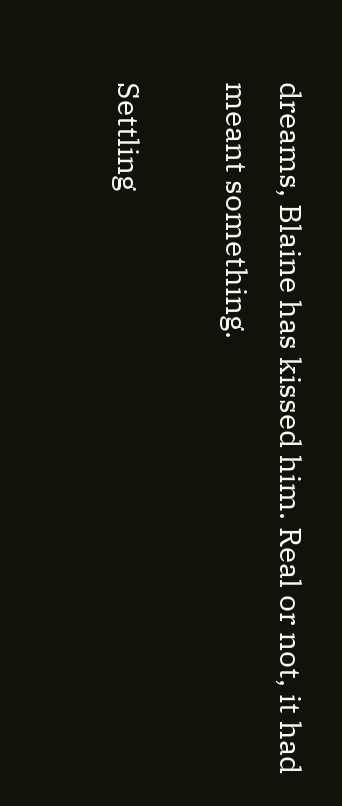dreams, Blaine has kissed him. Real or not, it had meant something.

Settling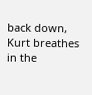back down, Kurt breathes in the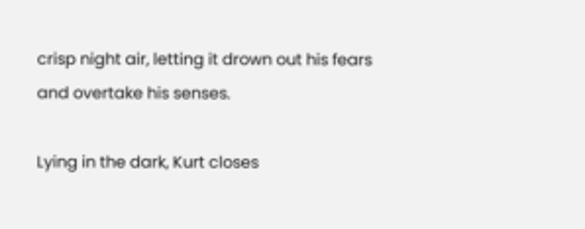crisp night air, letting it drown out his fears and overtake his senses.

Lying in the dark, Kurt closes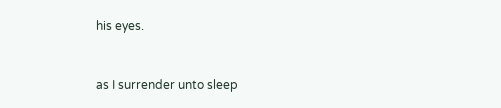his eyes.


as I surrender unto sleep